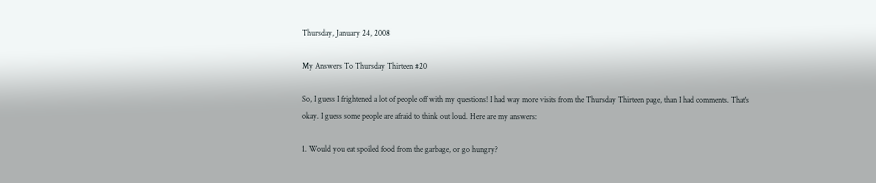Thursday, January 24, 2008

My Answers To Thursday Thirteen #20

So, I guess I frightened a lot of people off with my questions! I had way more visits from the Thursday Thirteen page, than I had comments. That's okay. I guess some people are afraid to think out loud. Here are my answers:

1. Would you eat spoiled food from the garbage, or go hungry?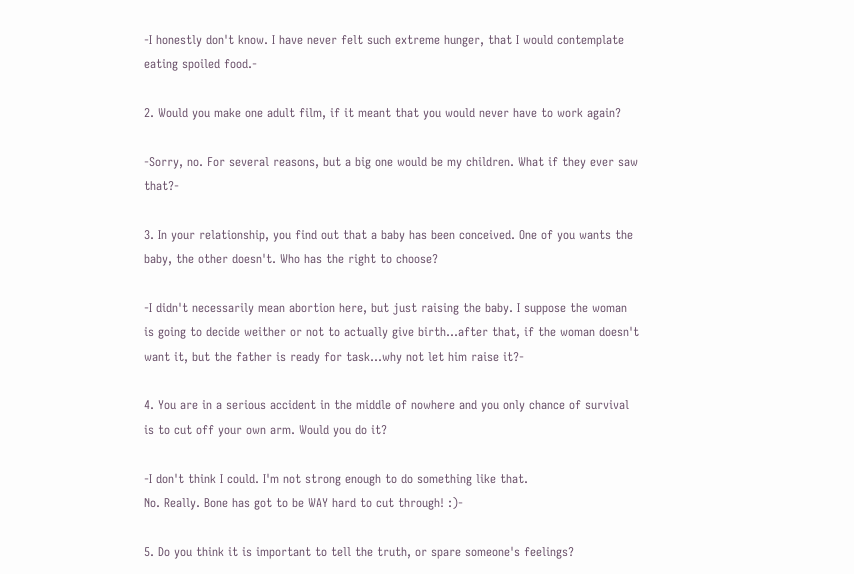-I honestly don't know. I have never felt such extreme hunger, that I would contemplate eating spoiled food.-

2. Would you make one adult film, if it meant that you would never have to work again?

-Sorry, no. For several reasons, but a big one would be my children. What if they ever saw that?-

3. In your relationship, you find out that a baby has been conceived. One of you wants the baby, the other doesn't. Who has the right to choose?

-I didn't necessarily mean abortion here, but just raising the baby. I suppose the woman is going to decide weither or not to actually give birth...after that, if the woman doesn't want it, but the father is ready for task...why not let him raise it?-

4. You are in a serious accident in the middle of nowhere and you only chance of survival is to cut off your own arm. Would you do it?

-I don't think I could. I'm not strong enough to do something like that.
No. Really. Bone has got to be WAY hard to cut through! :)-

5. Do you think it is important to tell the truth, or spare someone's feelings?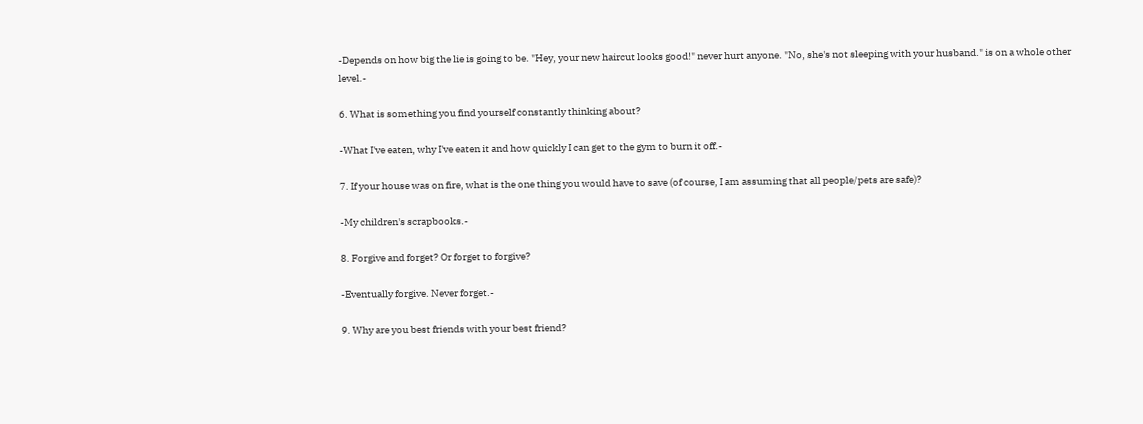-Depends on how big the lie is going to be. "Hey, your new haircut looks good!" never hurt anyone. "No, she's not sleeping with your husband." is on a whole other level.-

6. What is something you find yourself constantly thinking about?

-What I've eaten, why I've eaten it and how quickly I can get to the gym to burn it off.-

7. If your house was on fire, what is the one thing you would have to save (of course, I am assuming that all people/pets are safe)?

-My children's scrapbooks.-

8. Forgive and forget? Or forget to forgive?

-Eventually forgive. Never forget.-

9. Why are you best friends with your best friend?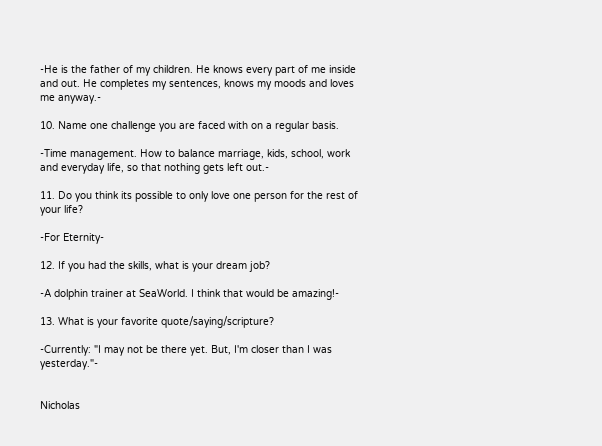-He is the father of my children. He knows every part of me inside and out. He completes my sentences, knows my moods and loves me anyway.-

10. Name one challenge you are faced with on a regular basis.

-Time management. How to balance marriage, kids, school, work and everyday life, so that nothing gets left out.-

11. Do you think its possible to only love one person for the rest of your life?

-For Eternity-

12. If you had the skills, what is your dream job?

-A dolphin trainer at SeaWorld. I think that would be amazing!-

13. What is your favorite quote/saying/scripture?

-Currently: "I may not be there yet. But, I'm closer than I was yesterday."-


Nicholas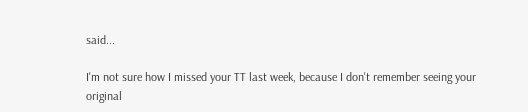said...

I'm not sure how I missed your TT last week, because I don't remember seeing your original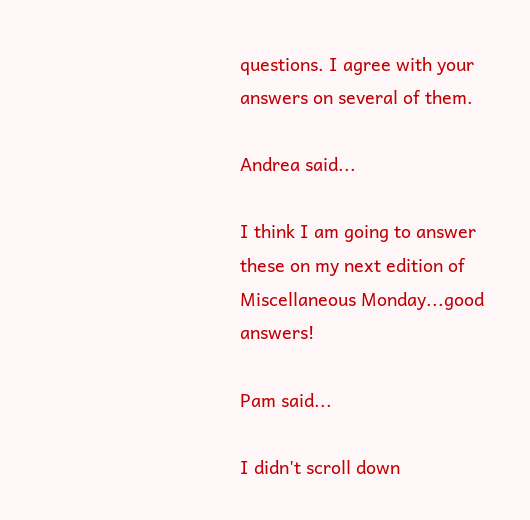questions. I agree with your answers on several of them.

Andrea said...

I think I am going to answer these on my next edition of Miscellaneous Monday...good answers!

Pam said...

I didn't scroll down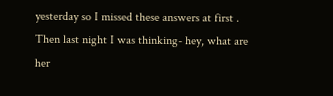yesterday so I missed these answers at first . Then last night I was thinking- hey, what are her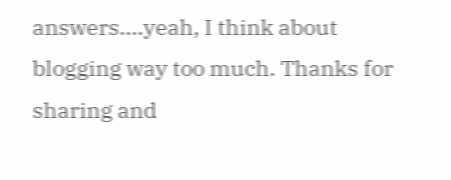answers....yeah, I think about blogging way too much. Thanks for sharing and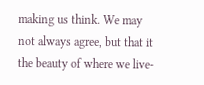making us think. We may not always agree, but that it the beauty of where we live-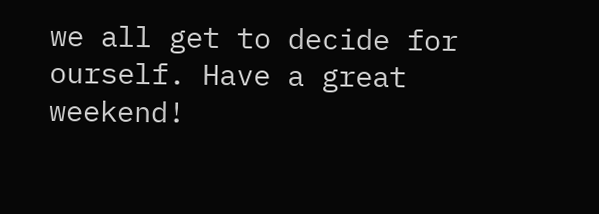we all get to decide for ourself. Have a great weekend!